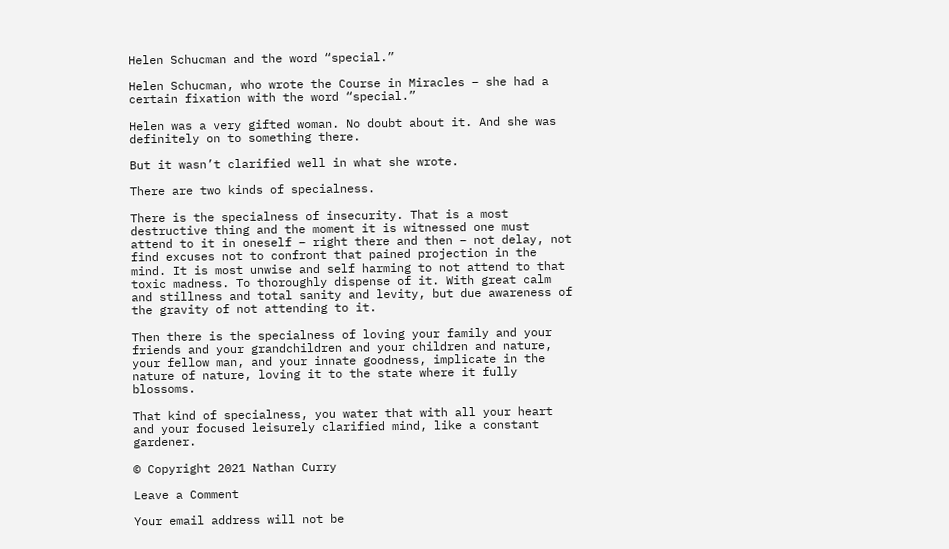Helen Schucman and the word “special.”

Helen Schucman, who wrote the Course in Miracles – she had a certain fixation with the word “special.”

Helen was a very gifted woman. No doubt about it. And she was definitely on to something there.

But it wasn’t clarified well in what she wrote.

There are two kinds of specialness.

There is the specialness of insecurity. That is a most destructive thing and the moment it is witnessed one must attend to it in oneself – right there and then – not delay, not find excuses not to confront that pained projection in the mind. It is most unwise and self harming to not attend to that toxic madness. To thoroughly dispense of it. With great calm and stillness and total sanity and levity, but due awareness of the gravity of not attending to it.

Then there is the specialness of loving your family and your friends and your grandchildren and your children and nature, your fellow man, and your innate goodness, implicate in the nature of nature, loving it to the state where it fully blossoms.

That kind of specialness, you water that with all your heart and your focused leisurely clarified mind, like a constant gardener.

© Copyright 2021 Nathan Curry

Leave a Comment

Your email address will not be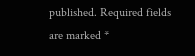published. Required fields are marked *